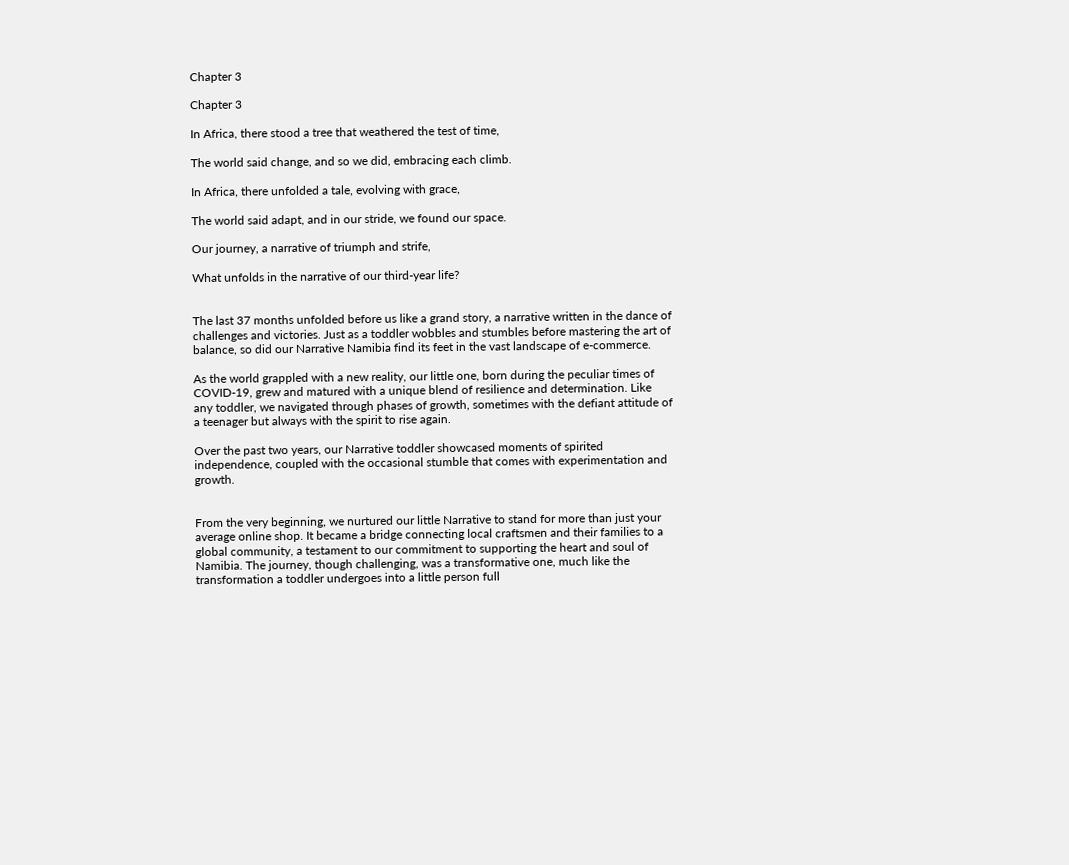Chapter 3

Chapter 3

In Africa, there stood a tree that weathered the test of time,

The world said change, and so we did, embracing each climb.

In Africa, there unfolded a tale, evolving with grace,

The world said adapt, and in our stride, we found our space.

Our journey, a narrative of triumph and strife,

What unfolds in the narrative of our third-year life?


The last 37 months unfolded before us like a grand story, a narrative written in the dance of challenges and victories. Just as a toddler wobbles and stumbles before mastering the art of balance, so did our Narrative Namibia find its feet in the vast landscape of e-commerce.

As the world grappled with a new reality, our little one, born during the peculiar times of COVID-19, grew and matured with a unique blend of resilience and determination. Like any toddler, we navigated through phases of growth, sometimes with the defiant attitude of a teenager but always with the spirit to rise again.

Over the past two years, our Narrative toddler showcased moments of spirited independence, coupled with the occasional stumble that comes with experimentation and growth.


From the very beginning, we nurtured our little Narrative to stand for more than just your average online shop. It became a bridge connecting local craftsmen and their families to a global community, a testament to our commitment to supporting the heart and soul of Namibia. The journey, though challenging, was a transformative one, much like the transformation a toddler undergoes into a little person full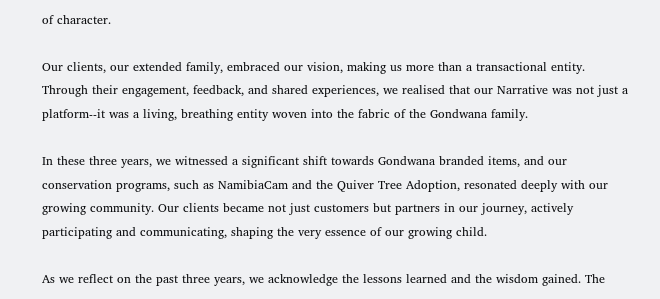of character.

Our clients, our extended family, embraced our vision, making us more than a transactional entity. Through their engagement, feedback, and shared experiences, we realised that our Narrative was not just a platform--it was a living, breathing entity woven into the fabric of the Gondwana family.

In these three years, we witnessed a significant shift towards Gondwana branded items, and our conservation programs, such as NamibiaCam and the Quiver Tree Adoption, resonated deeply with our growing community. Our clients became not just customers but partners in our journey, actively participating and communicating, shaping the very essence of our growing child.

As we reflect on the past three years, we acknowledge the lessons learned and the wisdom gained. The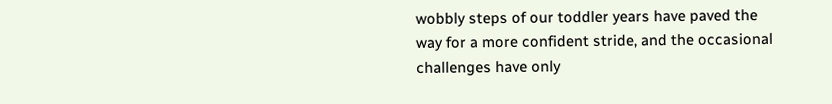wobbly steps of our toddler years have paved the way for a more confident stride, and the occasional challenges have only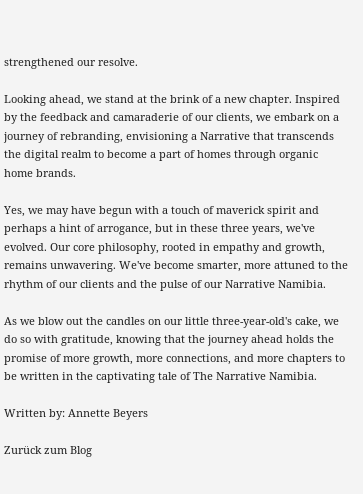strengthened our resolve.

Looking ahead, we stand at the brink of a new chapter. Inspired by the feedback and camaraderie of our clients, we embark on a journey of rebranding, envisioning a Narrative that transcends the digital realm to become a part of homes through organic home brands.

Yes, we may have begun with a touch of maverick spirit and perhaps a hint of arrogance, but in these three years, we've evolved. Our core philosophy, rooted in empathy and growth, remains unwavering. We've become smarter, more attuned to the rhythm of our clients and the pulse of our Narrative Namibia.

As we blow out the candles on our little three-year-old's cake, we do so with gratitude, knowing that the journey ahead holds the promise of more growth, more connections, and more chapters to be written in the captivating tale of The Narrative Namibia.

Written by: Annette Beyers

Zurück zum Blog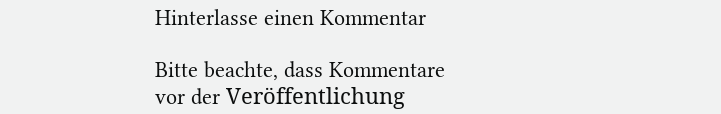Hinterlasse einen Kommentar

Bitte beachte, dass Kommentare vor der Veröffentlichung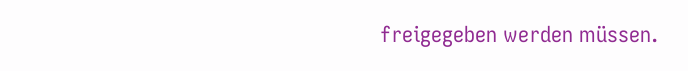freigegeben werden müssen.